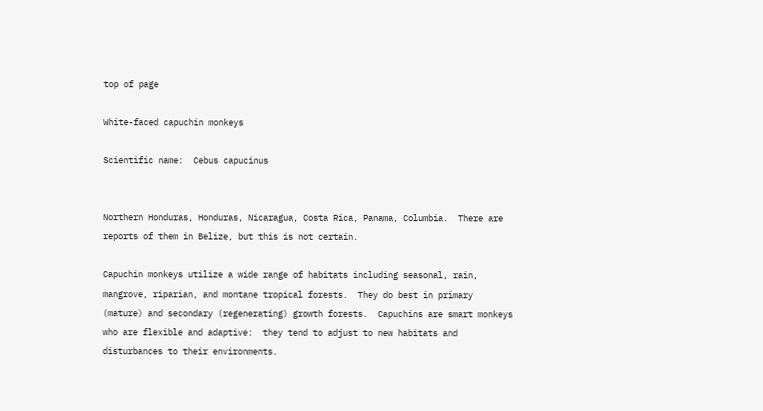top of page

White-faced capuchin monkeys

Scientific name:  Cebus capucinus


Northern Honduras, Honduras, Nicaragua, Costa Rica, Panama, Columbia.  There are reports of them in Belize, but this is not certain.

Capuchin monkeys utilize a wide range of habitats including seasonal, rain, mangrove, riparian, and montane tropical forests.  They do best in primary (mature) and secondary (regenerating) growth forests.  Capuchins are smart monkeys who are flexible and adaptive:  they tend to adjust to new habitats and disturbances to their environments.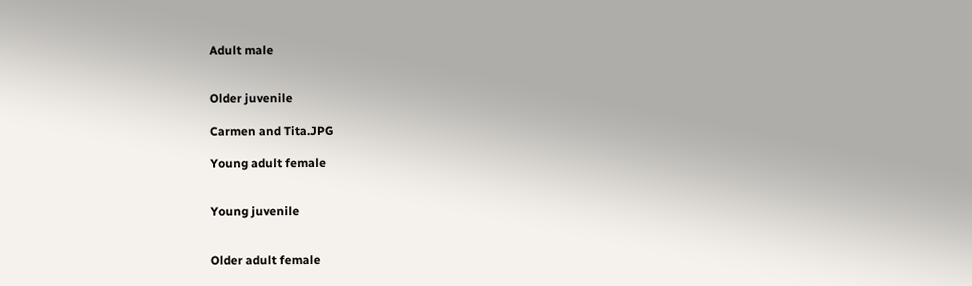Adult male


Older juvenile

Carmen and Tita.JPG

Young adult female


Young juvenile


Older adult female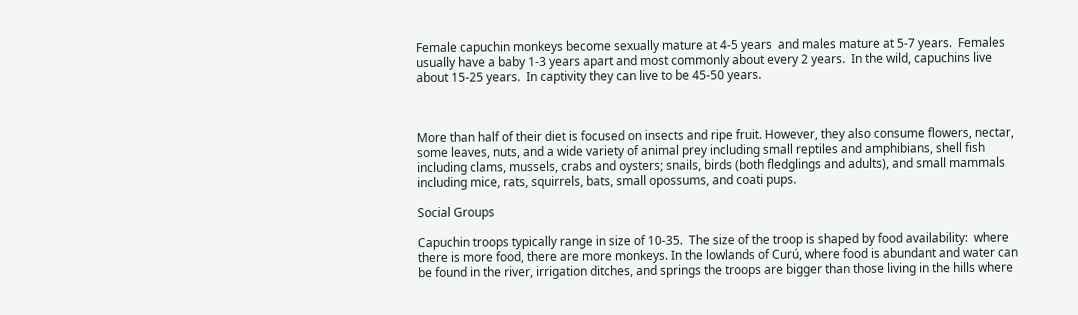Female capuchin monkeys become sexually mature at 4-5 years  and males mature at 5-7 years.  Females usually have a baby 1-3 years apart and most commonly about every 2 years.  In the wild, capuchins live about 15-25 years.  In captivity they can live to be 45-50 years.



More than half of their diet is focused on insects and ripe fruit. However, they also consume flowers, nectar, some leaves, nuts, and a wide variety of animal prey including small reptiles and amphibians, shell fish including clams, mussels, crabs and oysters; snails, birds (both fledglings and adults), and small mammals including mice, rats, squirrels, bats, small opossums, and coati pups.

Social Groups

Capuchin troops typically range in size of 10-35.  The size of the troop is shaped by food availability:  where there is more food, there are more monkeys. In the lowlands of Curú, where food is abundant and water can be found in the river, irrigation ditches, and springs the troops are bigger than those living in the hills where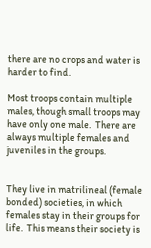there are no crops and water is harder to find.

Most troops contain multiple males, though small troops may have only one male.  There are always multiple females and juveniles in the groups.


They live in matrilineal (female bonded) societies, in which females stay in their groups for life.  This means their society is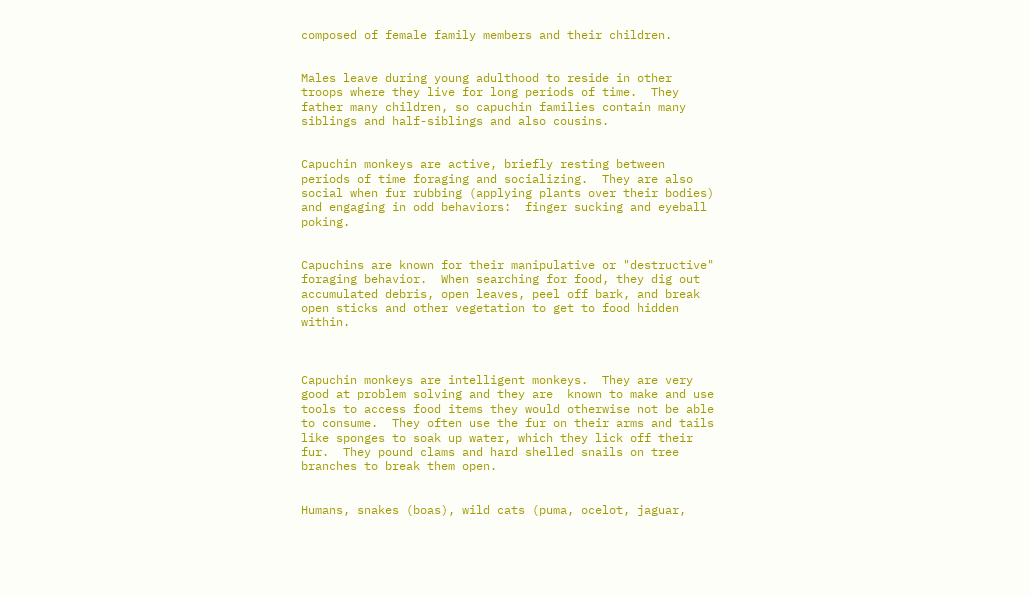composed of female family members and their children.


Males leave during young adulthood to reside in other troops where they live for long periods of time.  They father many children, so capuchin families contain many siblings and half-siblings and also cousins.


Capuchin monkeys are active, briefly resting between periods of time foraging and socializing.  They are also social when fur rubbing (applying plants over their bodies) and engaging in odd behaviors:  finger sucking and eyeball poking.


Capuchins are known for their manipulative or "destructive" foraging behavior.  When searching for food, they dig out accumulated debris, open leaves, peel off bark, and break open sticks and other vegetation to get to food hidden within.



Capuchin monkeys are intelligent monkeys.  They are very good at problem solving and they are  known to make and use tools to access food items they would otherwise not be able to consume.  They often use the fur on their arms and tails like sponges to soak up water, which they lick off their fur.  They pound clams and hard shelled snails on tree branches to break them open.


Humans, snakes (boas), wild cats (puma, ocelot, jaguar,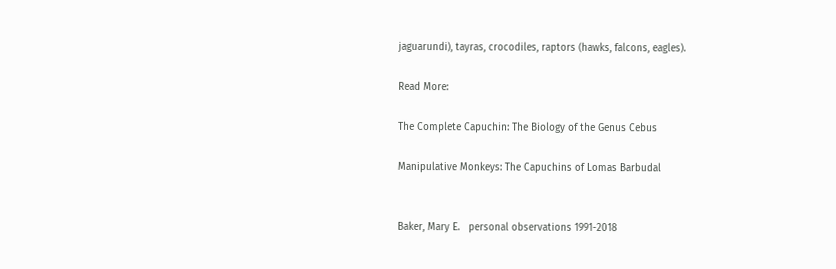jaguarundi), tayras, crocodiles, raptors (hawks, falcons, eagles).

Read More:

The Complete Capuchin: The Biology of the Genus Cebus

Manipulative Monkeys: The Capuchins of Lomas Barbudal


Baker, Mary E.   personal observations 1991-2018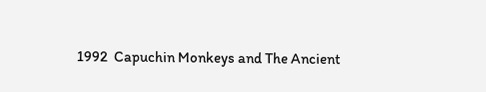1992  Capuchin Monkeys and The Ancient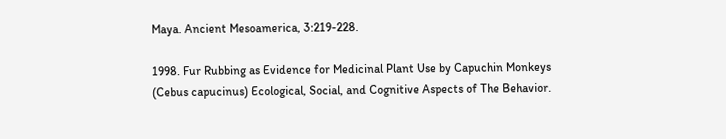Maya. Ancient Mesoamerica, 3:219-228.

1998. Fur Rubbing as Evidence for Medicinal Plant Use by Capuchin Monkeys (Cebus capucinus) Ecological, Social, and Cognitive Aspects of The Behavior.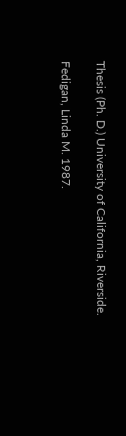Thesis (Ph. D.) University of California, Riverside.

Fedigan, Linda M. 1987.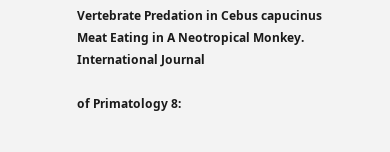Vertebrate Predation in Cebus capucinus  Meat Eating in A Neotropical Monkey. International Journal

of Primatology 8: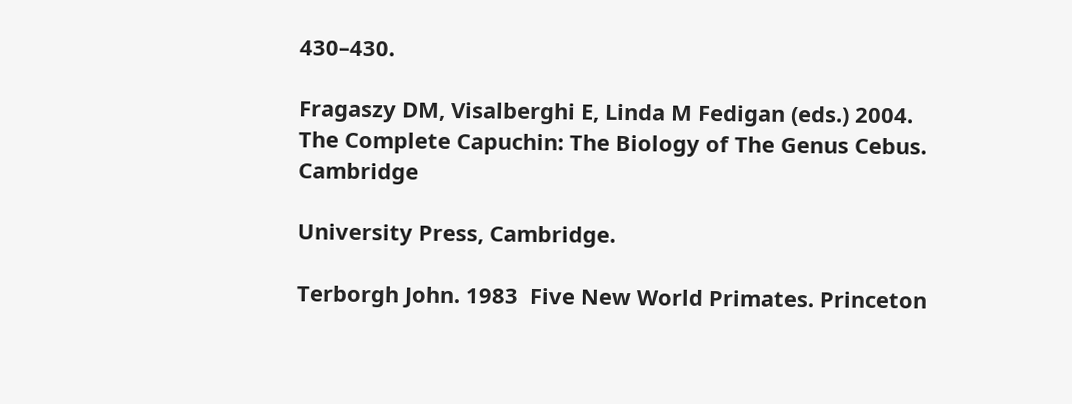430–430.

Fragaszy DM, Visalberghi E, Linda M Fedigan (eds.) 2004. The Complete Capuchin: The Biology of The Genus Cebus. Cambridge

University Press, Cambridge.

Terborgh John. 1983  Five New World Primates. Princeton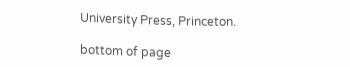University Press, Princeton.

bottom of page